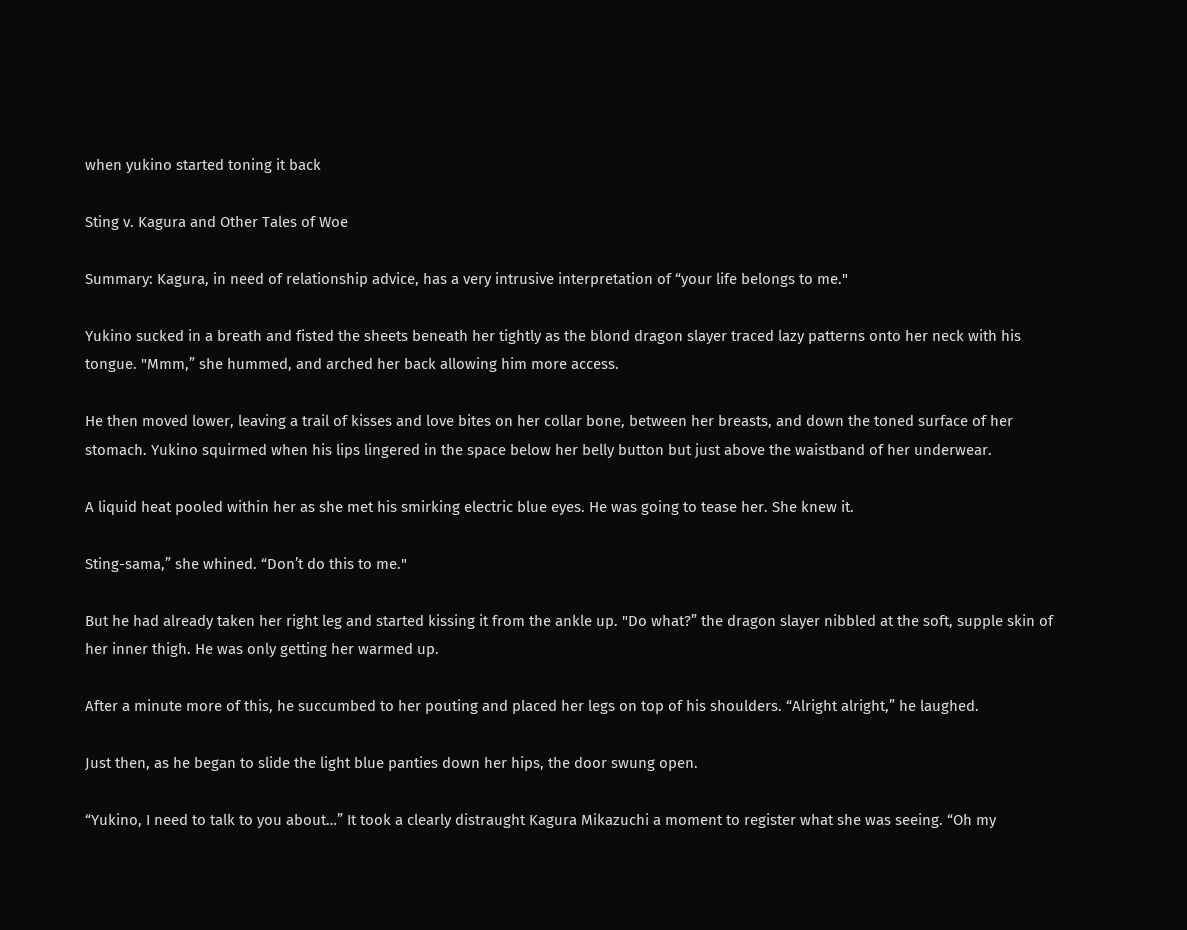when yukino started toning it back

Sting v. Kagura and Other Tales of Woe

Summary: Kagura, in need of relationship advice, has a very intrusive interpretation of “your life belongs to me."

Yukino sucked in a breath and fisted the sheets beneath her tightly as the blond dragon slayer traced lazy patterns onto her neck with his tongue. "Mmm,” she hummed, and arched her back allowing him more access.

He then moved lower, leaving a trail of kisses and love bites on her collar bone, between her breasts, and down the toned surface of her stomach. Yukino squirmed when his lips lingered in the space below her belly button but just above the waistband of her underwear.

A liquid heat pooled within her as she met his smirking electric blue eyes. He was going to tease her. She knew it.

Sting-sama,” she whined. “Don’t do this to me."

But he had already taken her right leg and started kissing it from the ankle up. "Do what?” the dragon slayer nibbled at the soft, supple skin of her inner thigh. He was only getting her warmed up.

After a minute more of this, he succumbed to her pouting and placed her legs on top of his shoulders. “Alright alright,” he laughed.

Just then, as he began to slide the light blue panties down her hips, the door swung open.

“Yukino, I need to talk to you about…” It took a clearly distraught Kagura Mikazuchi a moment to register what she was seeing. “Oh my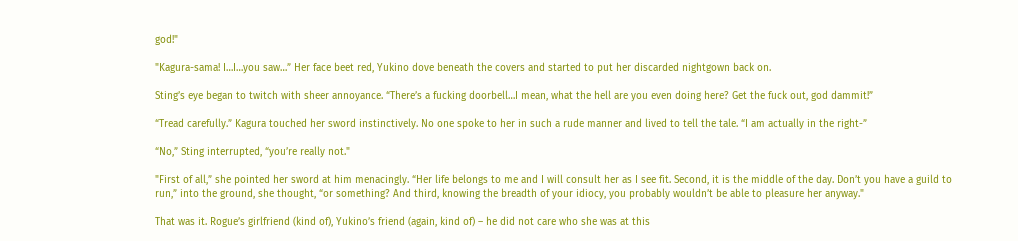god!"

"Kagura-sama! I…I…you saw…” Her face beet red, Yukino dove beneath the covers and started to put her discarded nightgown back on.

Sting’s eye began to twitch with sheer annoyance. “There’s a fucking doorbell…I mean, what the hell are you even doing here? Get the fuck out, god dammit!”

“Tread carefully.” Kagura touched her sword instinctively. No one spoke to her in such a rude manner and lived to tell the tale. “I am actually in the right-”

“No,” Sting interrupted, “you’re really not."

"First of all,” she pointed her sword at him menacingly. “Her life belongs to me and I will consult her as I see fit. Second, it is the middle of the day. Don’t you have a guild to run,” into the ground, she thought, “or something? And third, knowing the breadth of your idiocy, you probably wouldn’t be able to pleasure her anyway."

That was it. Rogue’s girlfriend (kind of), Yukino’s friend (again, kind of) – he did not care who she was at this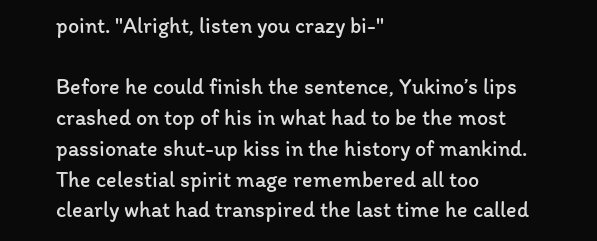point. "Alright, listen you crazy bi-"

Before he could finish the sentence, Yukino’s lips crashed on top of his in what had to be the most passionate shut-up kiss in the history of mankind. The celestial spirit mage remembered all too clearly what had transpired the last time he called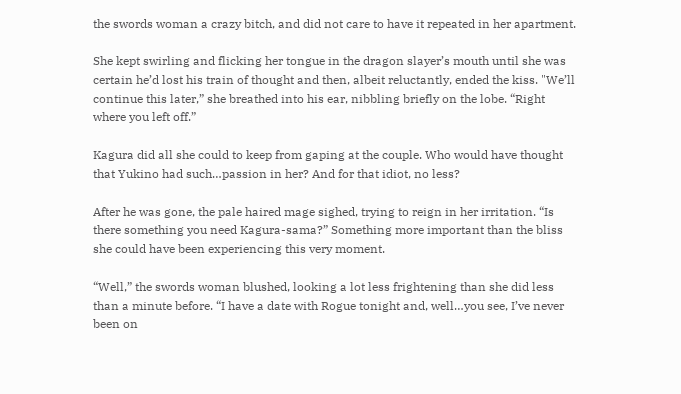the swords woman a crazy bitch, and did not care to have it repeated in her apartment.

She kept swirling and flicking her tongue in the dragon slayer’s mouth until she was certain he’d lost his train of thought and then, albeit reluctantly, ended the kiss. "We’ll continue this later,” she breathed into his ear, nibbling briefly on the lobe. “Right where you left off.”

Kagura did all she could to keep from gaping at the couple. Who would have thought that Yukino had such…passion in her? And for that idiot, no less?

After he was gone, the pale haired mage sighed, trying to reign in her irritation. “Is there something you need Kagura-sama?” Something more important than the bliss she could have been experiencing this very moment.

“Well,” the swords woman blushed, looking a lot less frightening than she did less than a minute before. “I have a date with Rogue tonight and, well…you see, I’ve never been on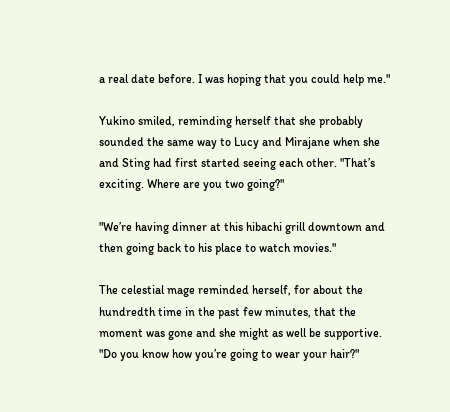a real date before. I was hoping that you could help me."

Yukino smiled, reminding herself that she probably sounded the same way to Lucy and Mirajane when she and Sting had first started seeing each other. "That’s exciting. Where are you two going?"

"We’re having dinner at this hibachi grill downtown and then going back to his place to watch movies."

The celestial mage reminded herself, for about the hundredth time in the past few minutes, that the moment was gone and she might as well be supportive. "Do you know how you’re going to wear your hair?"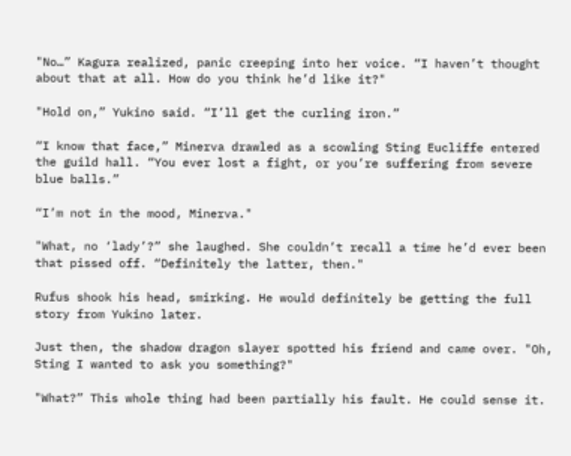"No…” Kagura realized, panic creeping into her voice. “I haven’t thought about that at all. How do you think he’d like it?"

"Hold on,” Yukino said. “I’ll get the curling iron.”

“I know that face,” Minerva drawled as a scowling Sting Eucliffe entered the guild hall. “You ever lost a fight, or you’re suffering from severe blue balls.”

“I’m not in the mood, Minerva."

"What, no ‘lady’?” she laughed. She couldn’t recall a time he’d ever been that pissed off. “Definitely the latter, then."

Rufus shook his head, smirking. He would definitely be getting the full story from Yukino later.

Just then, the shadow dragon slayer spotted his friend and came over. "Oh, Sting I wanted to ask you something?"

"What?” This whole thing had been partially his fault. He could sense it.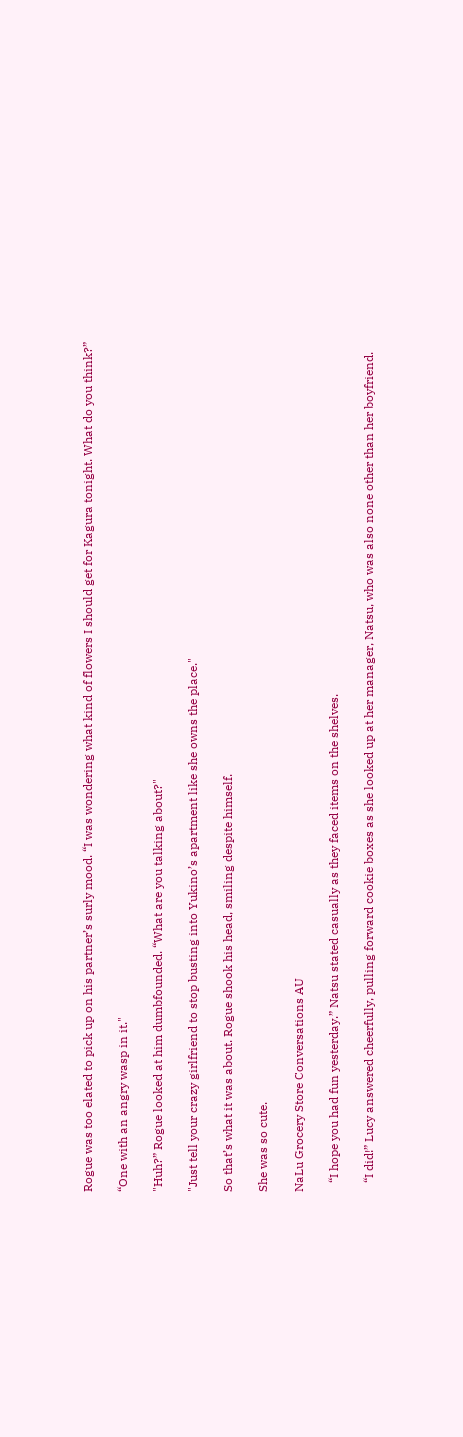Rogue was too elated to pick up on his partner’s surly mood. “I was wondering what kind of flowers I should get for Kagura tonight. What do you think?”

“One with an angry wasp in it."

"Huh?” Rogue looked at him dumbfounded. “What are you talking about?"

"Just tell your crazy girlfriend to stop busting into Yukino’s apartment like she owns the place."

So that’s what it was about. Rogue shook his head, smiling despite himself.

She was so cute.

NaLu Grocery Store Conversations AU

   “I hope you had fun yesterday.” Natsu stated casually as they faced items on the shelves.

   “I did!” Lucy answered cheerfully, pulling forward cookie boxes as she looked up at her manager, Natsu, who was also none other than her boyfriend.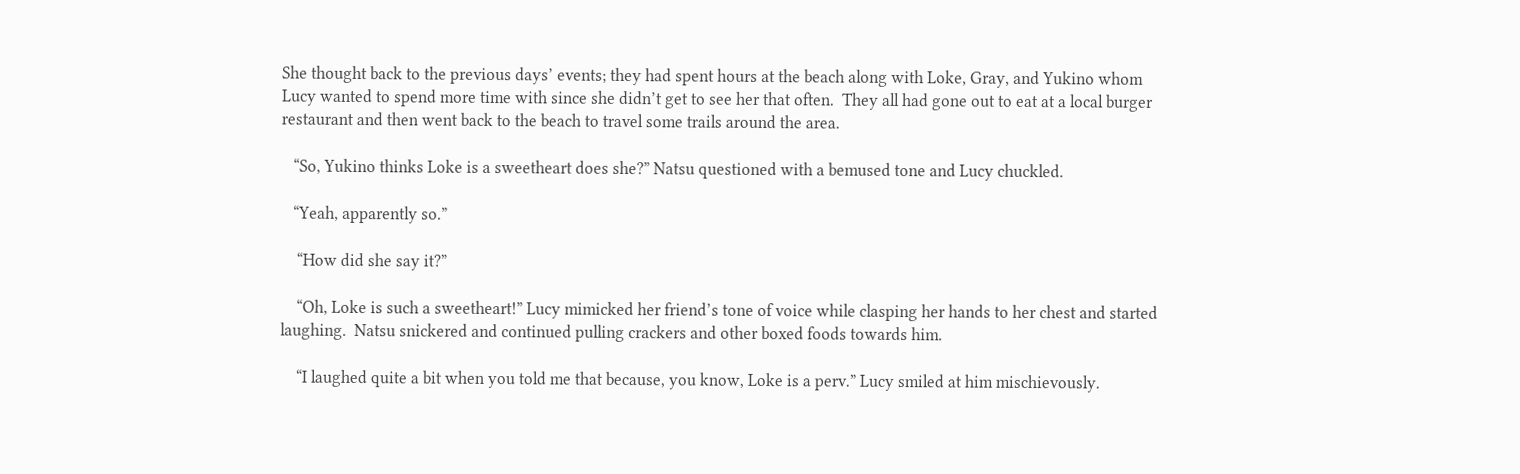She thought back to the previous days’ events; they had spent hours at the beach along with Loke, Gray, and Yukino whom Lucy wanted to spend more time with since she didn’t get to see her that often.  They all had gone out to eat at a local burger restaurant and then went back to the beach to travel some trails around the area.

   “So, Yukino thinks Loke is a sweetheart does she?” Natsu questioned with a bemused tone and Lucy chuckled.

   “Yeah, apparently so.”

    “How did she say it?”

    “Oh, Loke is such a sweetheart!” Lucy mimicked her friend’s tone of voice while clasping her hands to her chest and started laughing.  Natsu snickered and continued pulling crackers and other boxed foods towards him.

    “I laughed quite a bit when you told me that because, you know, Loke is a perv.” Lucy smiled at him mischievously.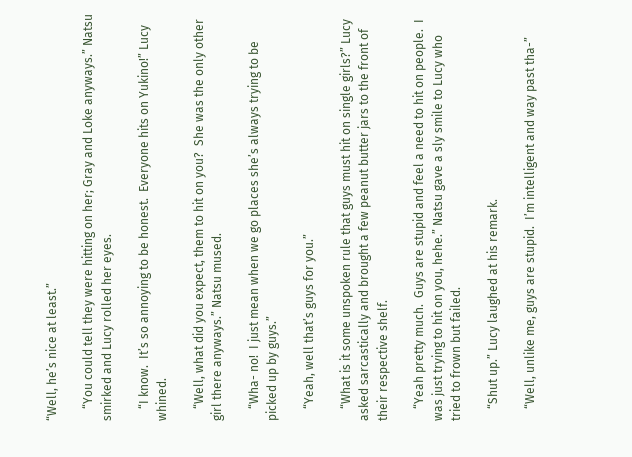“Well, he’s nice at least.”

    “You could tell they were hitting on her; Gray and Loke anyways.” Natsu smirked and Lucy rolled her eyes.

    “I know.  It’s so annoying to be honest.  Everyone hits on Yukino!” Lucy whined.

    “Well, what did you expect, them to hit on you?  She was the only other girl there anyways.” Natsu mused.

    “Wha- no!  I just mean when we go places she’s always trying to be picked up by guys.”

    “Yeah, well that’s guys for you.”

    “What is it some unspoken rule that guys must hit on single girls?” Lucy asked sarcastically and brought a few peanut butter jars to the front of their respective shelf.

    “Yeah pretty much.  Guys are stupid and feel a need to hit on people.  I was just trying to hit on you, hehe.” Natsu gave a sly smile to Lucy who tried to frown but failed.

    “Shut up.” Lucy laughed at his remark.

    “Well, unlike me, guys are stupid.  I’m intelligent and way past tha-”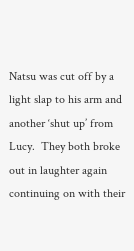Natsu was cut off by a light slap to his arm and another ‘shut up’ from Lucy.  They both broke out in laughter again continuing on with their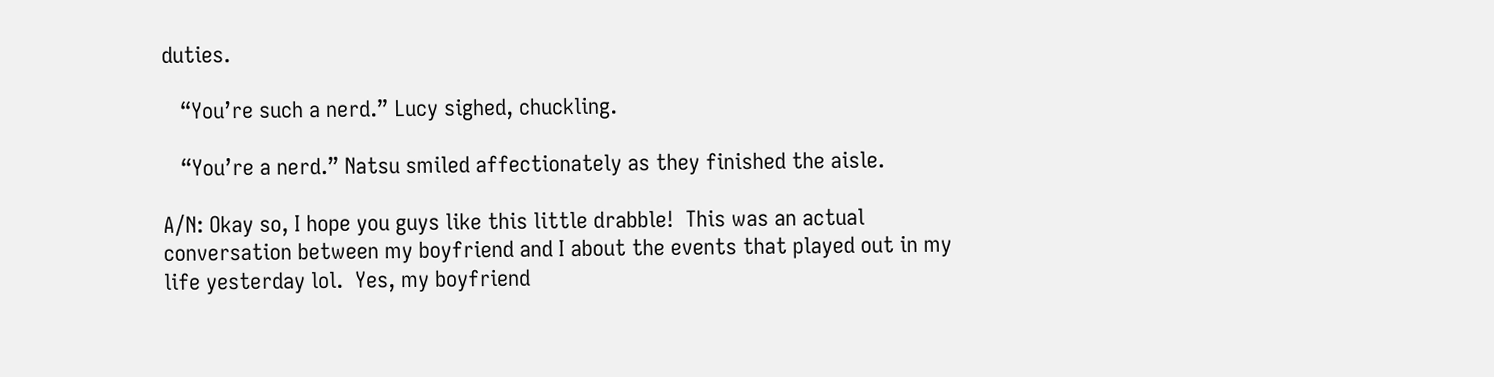duties.

   “You’re such a nerd.” Lucy sighed, chuckling.

   “You’re a nerd.” Natsu smiled affectionately as they finished the aisle.

A/N: Okay so, I hope you guys like this little drabble!  This was an actual conversation between my boyfriend and I about the events that played out in my life yesterday lol.  Yes, my boyfriend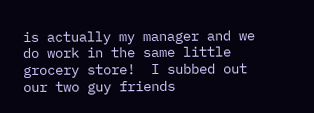is actually my manager and we do work in the same little grocery store!  I subbed out our two guy friends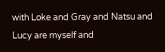with Loke and Gray and Natsu and Lucy are myself and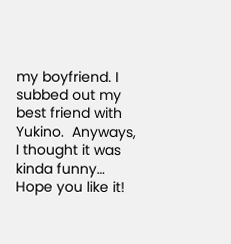my boyfriend. I subbed out my best friend with Yukino.  Anyways, I thought it was kinda funny…  Hope you like it!